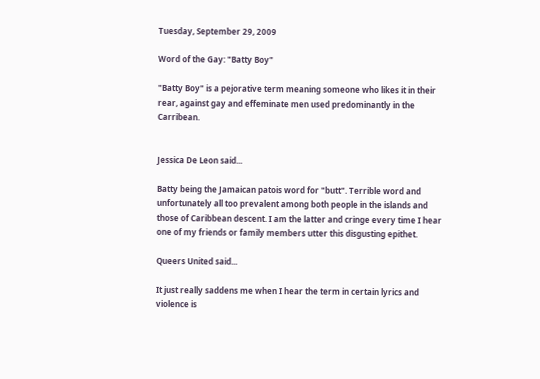Tuesday, September 29, 2009

Word of the Gay: "Batty Boy"

"Batty Boy" is a pejorative term meaning someone who likes it in their rear, against gay and effeminate men used predominantly in the Carribean.


Jessica De Leon said...

Batty being the Jamaican patois word for "butt". Terrible word and unfortunately all too prevalent among both people in the islands and those of Caribbean descent. I am the latter and cringe every time I hear one of my friends or family members utter this disgusting epithet.

Queers United said...

It just really saddens me when I hear the term in certain lyrics and violence is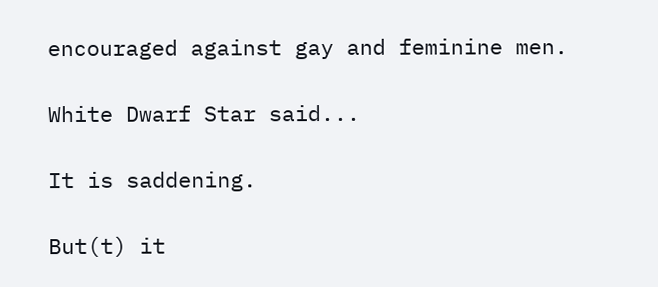encouraged against gay and feminine men.

White Dwarf Star said...

It is saddening.

But(t) it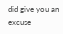did give you an excuse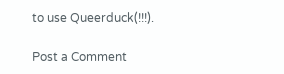to use Queerduck(!!!).

Post a Comment